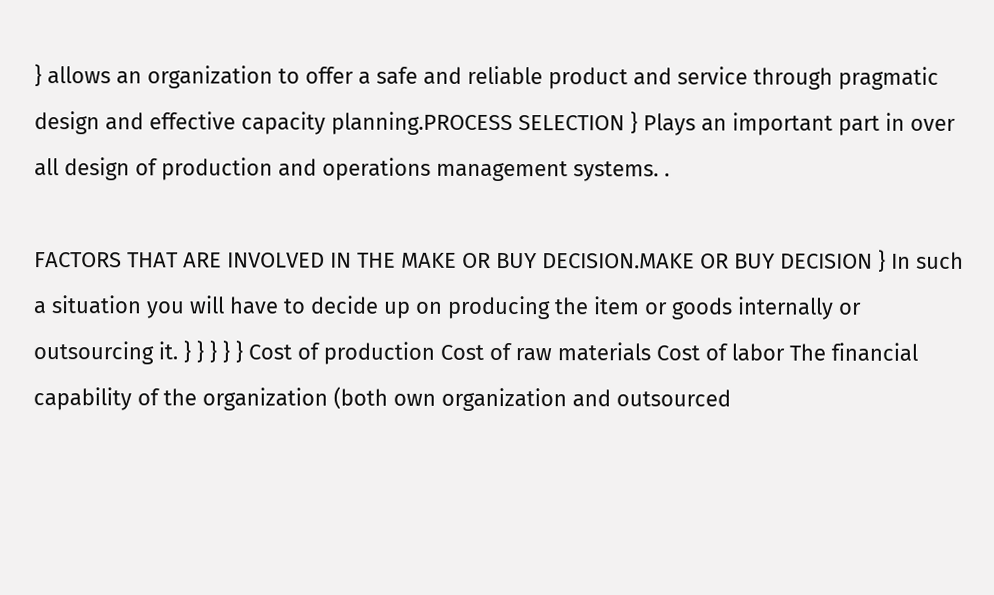} allows an organization to offer a safe and reliable product and service through pragmatic design and effective capacity planning.PROCESS SELECTION } Plays an important part in over all design of production and operations management systems. .

FACTORS THAT ARE INVOLVED IN THE MAKE OR BUY DECISION.MAKE OR BUY DECISION } In such a situation you will have to decide up on producing the item or goods internally or outsourcing it. } } } } } Cost of production Cost of raw materials Cost of labor The financial capability of the organization (both own organization and outsourced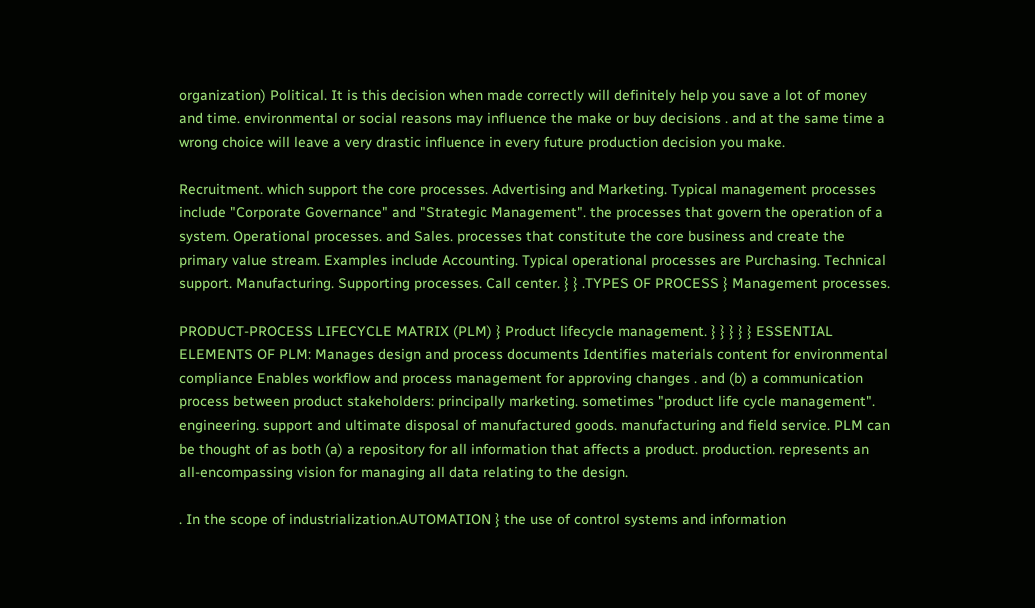organization) Political. It is this decision when made correctly will definitely help you save a lot of money and time. environmental or social reasons may influence the make or buy decisions . and at the same time a wrong choice will leave a very drastic influence in every future production decision you make.

Recruitment. which support the core processes. Advertising and Marketing. Typical management processes include "Corporate Governance" and "Strategic Management". the processes that govern the operation of a system. Operational processes. and Sales. processes that constitute the core business and create the primary value stream. Examples include Accounting. Typical operational processes are Purchasing. Technical support. Manufacturing. Supporting processes. Call center. } } .TYPES OF PROCESS } Management processes.

PRODUCT-PROCESS LIFECYCLE MATRIX (PLM) } Product lifecycle management. } } } } } ESSENTIAL ELEMENTS OF PLM: Manages design and process documents Identifies materials content for environmental compliance Enables workflow and process management for approving changes . and (b) a communication process between product stakeholders: principally marketing. sometimes "product life cycle management". engineering. support and ultimate disposal of manufactured goods. manufacturing and field service. PLM can be thought of as both (a) a repository for all information that affects a product. production. represents an all-encompassing vision for managing all data relating to the design.

. In the scope of industrialization.AUTOMATION } the use of control systems and information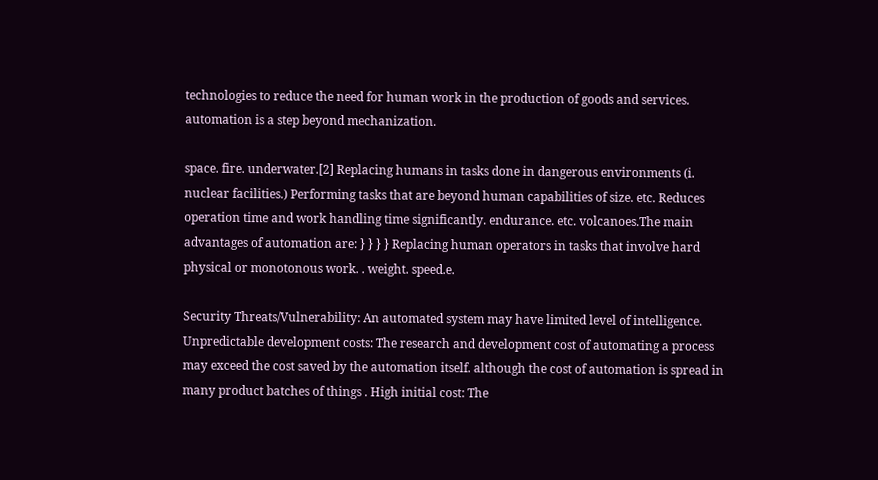technologies to reduce the need for human work in the production of goods and services. automation is a step beyond mechanization.

space. fire. underwater.[2] Replacing humans in tasks done in dangerous environments (i. nuclear facilities.) Performing tasks that are beyond human capabilities of size. etc. Reduces operation time and work handling time significantly. endurance. etc. volcanoes.The main advantages of automation are: } } } } Replacing human operators in tasks that involve hard physical or monotonous work. . weight. speed.e.

Security Threats/Vulnerability: An automated system may have limited level of intelligence. Unpredictable development costs: The research and development cost of automating a process may exceed the cost saved by the automation itself. although the cost of automation is spread in many product batches of things . High initial cost: The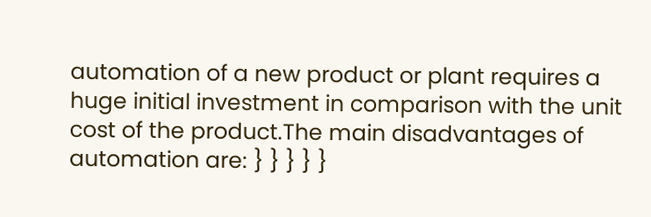automation of a new product or plant requires a huge initial investment in comparison with the unit cost of the product.The main disadvantages of automation are: } } } } }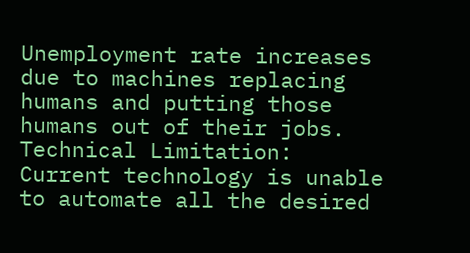Unemployment rate increases due to machines replacing humans and putting those humans out of their jobs. Technical Limitation: Current technology is unable to automate all the desired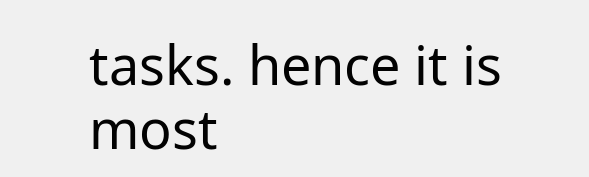tasks. hence it is most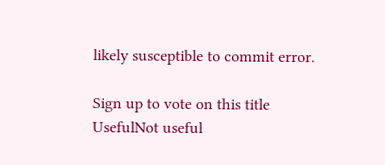likely susceptible to commit error.

Sign up to vote on this title
UsefulNot useful